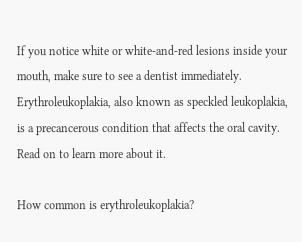If you notice white or white-and-red lesions inside your mouth, make sure to see a dentist immediately. Erythroleukoplakia, also known as speckled leukoplakia, is a precancerous condition that affects the oral cavity. Read on to learn more about it.

How common is erythroleukoplakia?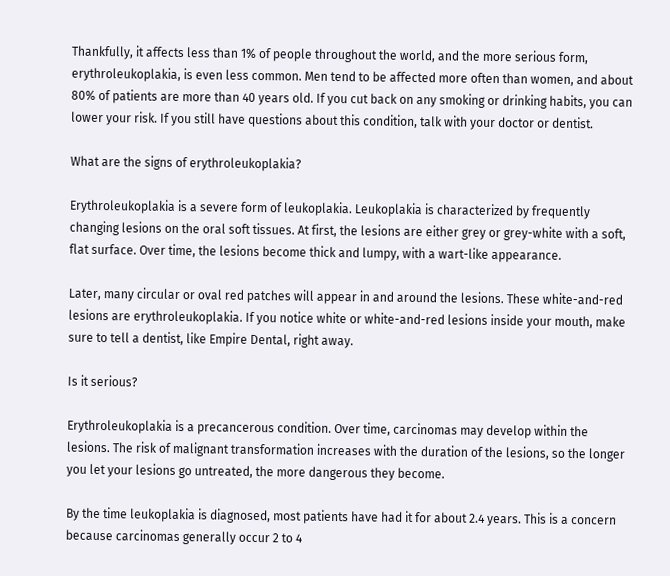Thankfully, it affects less than 1% of people throughout the world, and the more serious form, erythroleukoplakia, is even less common. Men tend to be affected more often than women, and about 80% of patients are more than 40 years old. If you cut back on any smoking or drinking habits, you can lower your risk. If you still have questions about this condition, talk with your doctor or dentist.

What are the signs of erythroleukoplakia?

Erythroleukoplakia is a severe form of leukoplakia. Leukoplakia is characterized by frequently changing lesions on the oral soft tissues. At first, the lesions are either grey or grey-white with a soft, flat surface. Over time, the lesions become thick and lumpy, with a wart-like appearance.

Later, many circular or oval red patches will appear in and around the lesions. These white-and-red lesions are erythroleukoplakia. If you notice white or white-and-red lesions inside your mouth, make sure to tell a dentist, like Empire Dental, right away.

Is it serious?

Erythroleukoplakia is a precancerous condition. Over time, carcinomas may develop within the lesions. The risk of malignant transformation increases with the duration of the lesions, so the longer you let your lesions go untreated, the more dangerous they become.

By the time leukoplakia is diagnosed, most patients have had it for about 2.4 years. This is a concern because carcinomas generally occur 2 to 4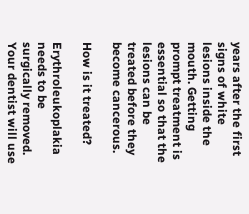years after the first signs of white lesions inside the mouth. Getting prompt treatment is essential so that the lesions can be treated before they become cancerous.

How is it treated?

Erythroleukoplakia needs to be surgically removed. Your dentist will use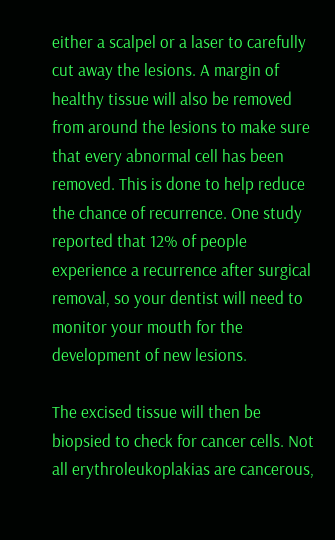either a scalpel or a laser to carefully cut away the lesions. A margin of healthy tissue will also be removed from around the lesions to make sure that every abnormal cell has been removed. This is done to help reduce the chance of recurrence. One study reported that 12% of people experience a recurrence after surgical removal, so your dentist will need to monitor your mouth for the development of new lesions.

The excised tissue will then be biopsied to check for cancer cells. Not all erythroleukoplakias are cancerous,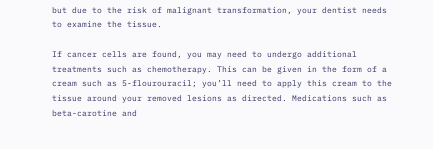but due to the risk of malignant transformation, your dentist needs to examine the tissue.

If cancer cells are found, you may need to undergo additional treatments such as chemotherapy. This can be given in the form of a cream such as 5-flourouracil; you’ll need to apply this cream to the tissue around your removed lesions as directed. Medications such as beta-carotine and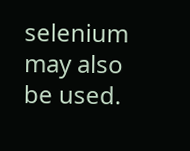selenium may also be used.